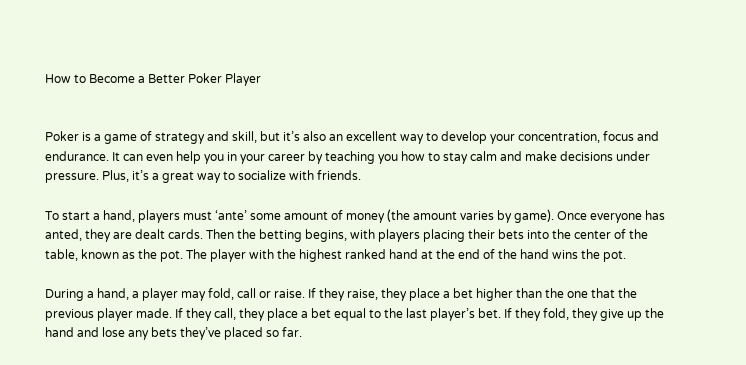How to Become a Better Poker Player


Poker is a game of strategy and skill, but it’s also an excellent way to develop your concentration, focus and endurance. It can even help you in your career by teaching you how to stay calm and make decisions under pressure. Plus, it’s a great way to socialize with friends.

To start a hand, players must ‘ante’ some amount of money (the amount varies by game). Once everyone has anted, they are dealt cards. Then the betting begins, with players placing their bets into the center of the table, known as the pot. The player with the highest ranked hand at the end of the hand wins the pot.

During a hand, a player may fold, call or raise. If they raise, they place a bet higher than the one that the previous player made. If they call, they place a bet equal to the last player’s bet. If they fold, they give up the hand and lose any bets they’ve placed so far.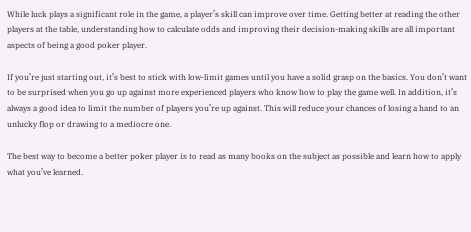While luck plays a significant role in the game, a player’s skill can improve over time. Getting better at reading the other players at the table, understanding how to calculate odds and improving their decision-making skills are all important aspects of being a good poker player.

If you’re just starting out, it’s best to stick with low-limit games until you have a solid grasp on the basics. You don’t want to be surprised when you go up against more experienced players who know how to play the game well. In addition, it’s always a good idea to limit the number of players you’re up against. This will reduce your chances of losing a hand to an unlucky flop or drawing to a mediocre one.

The best way to become a better poker player is to read as many books on the subject as possible and learn how to apply what you’ve learned.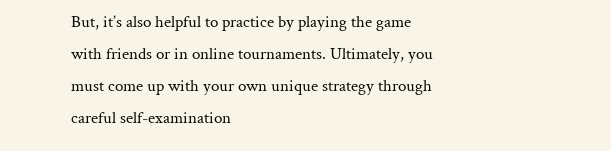But, it’s also helpful to practice by playing the game with friends or in online tournaments. Ultimately, you must come up with your own unique strategy through careful self-examination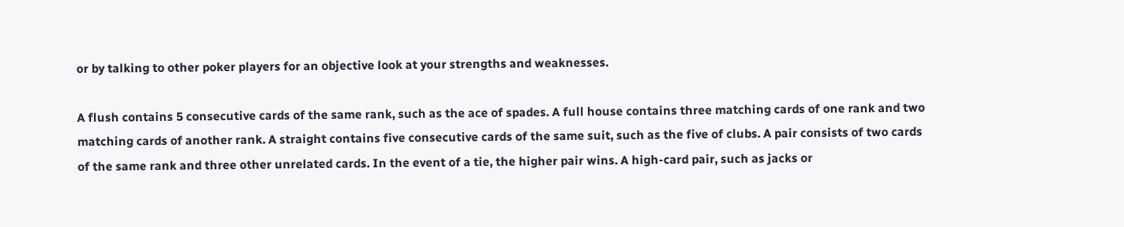or by talking to other poker players for an objective look at your strengths and weaknesses.

A flush contains 5 consecutive cards of the same rank, such as the ace of spades. A full house contains three matching cards of one rank and two matching cards of another rank. A straight contains five consecutive cards of the same suit, such as the five of clubs. A pair consists of two cards of the same rank and three other unrelated cards. In the event of a tie, the higher pair wins. A high-card pair, such as jacks or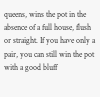queens, wins the pot in the absence of a full house, flush or straight. If you have only a pair, you can still win the pot with a good bluff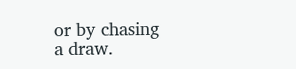or by chasing a draw.